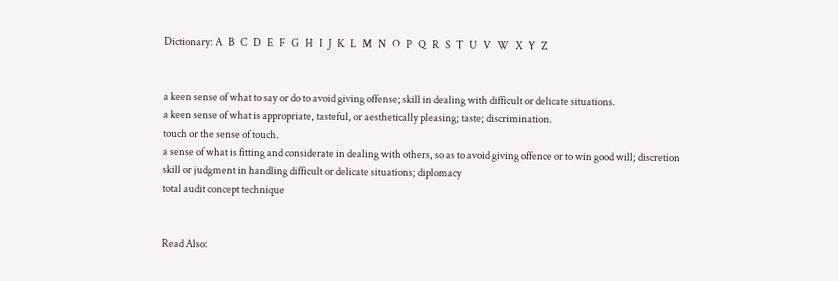Dictionary: A   B   C   D   E   F   G   H   I   J   K   L   M   N   O   P   Q   R   S   T   U   V   W   X   Y   Z


a keen sense of what to say or do to avoid giving offense; skill in dealing with difficult or delicate situations.
a keen sense of what is appropriate, tasteful, or aesthetically pleasing; taste; discrimination.
touch or the sense of touch.
a sense of what is fitting and considerate in dealing with others, so as to avoid giving offence or to win good will; discretion
skill or judgment in handling difficult or delicate situations; diplomacy
total audit concept technique


Read Also: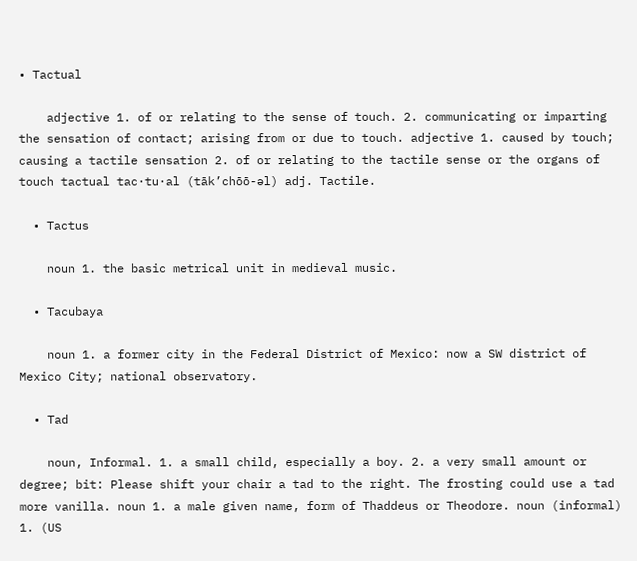• Tactual

    adjective 1. of or relating to the sense of touch. 2. communicating or imparting the sensation of contact; arising from or due to touch. adjective 1. caused by touch; causing a tactile sensation 2. of or relating to the tactile sense or the organs of touch tactual tac·tu·al (tāk’chōō-əl) adj. Tactile.

  • Tactus

    noun 1. the basic metrical unit in medieval music.

  • Tacubaya

    noun 1. a former city in the Federal District of Mexico: now a SW district of Mexico City; national observatory.

  • Tad

    noun, Informal. 1. a small child, especially a boy. 2. a very small amount or degree; bit: Please shift your chair a tad to the right. The frosting could use a tad more vanilla. noun 1. a male given name, form of Thaddeus or Theodore. noun (informal) 1. (US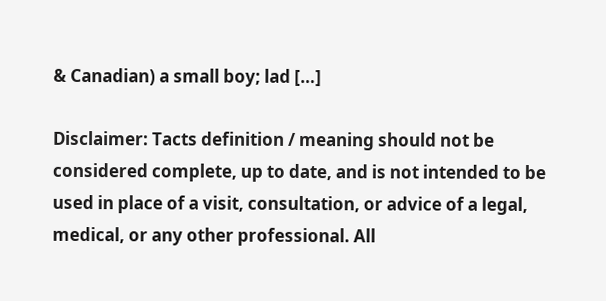& Canadian) a small boy; lad […]

Disclaimer: Tacts definition / meaning should not be considered complete, up to date, and is not intended to be used in place of a visit, consultation, or advice of a legal, medical, or any other professional. All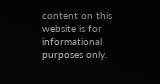content on this website is for informational purposes only.